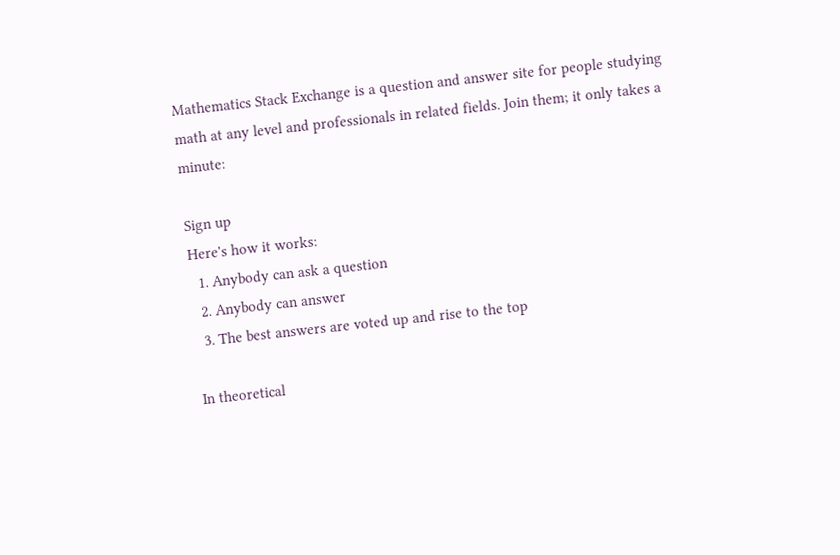Mathematics Stack Exchange is a question and answer site for people studying math at any level and professionals in related fields. Join them; it only takes a minute:

Sign up
Here's how it works:
  1. Anybody can ask a question
  2. Anybody can answer
  3. The best answers are voted up and rise to the top

In theoretical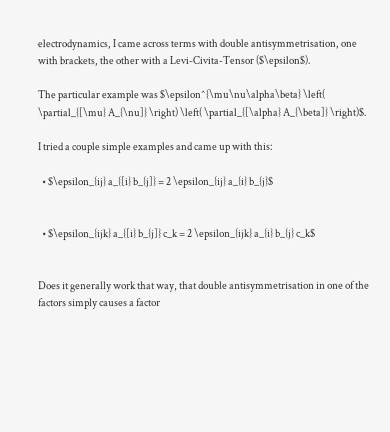electrodynamics, I came across terms with double antisymmetrisation, one with brackets, the other with a Levi-Civita-Tensor ($\epsilon$).

The particular example was $\epsilon^{\mu\nu\alpha\beta} \left( \partial_{[\mu} A_{\nu]} \right) \left( \partial_{[\alpha} A_{\beta]} \right)$.

I tried a couple simple examples and came up with this:

  • $\epsilon_{ij} a_{[i} b_{j]} = 2 \epsilon_{ij} a_{i} b_{j}$


  • $\epsilon_{ijk} a_{[i} b_{j]} c_k = 2 \epsilon_{ijk} a_{i} b_{j} c_k$


Does it generally work that way, that double antisymmetrisation in one of the factors simply causes a factor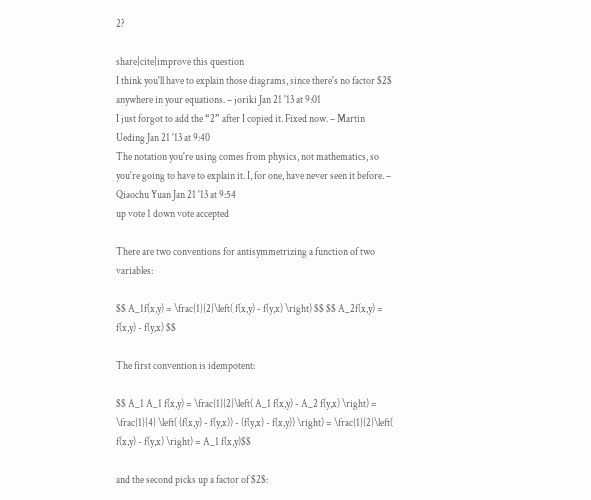2?

share|cite|improve this question
I think you'll have to explain those diagrams, since there's no factor $2$ anywhere in your equations. – joriki Jan 21 '13 at 9:01
I just forgot to add the “2” after I copied it. Fixed now. – Martin Ueding Jan 21 '13 at 9:40
The notation you're using comes from physics, not mathematics, so you're going to have to explain it. I, for one, have never seen it before. – Qiaochu Yuan Jan 21 '13 at 9:54
up vote 1 down vote accepted

There are two conventions for antisymmetrizing a function of two variables:

$$ A_1f(x,y) = \frac{1}{2}\left( f(x,y) - f(y,x) \right) $$ $$ A_2f(x,y) = f(x,y) - f(y,x) $$

The first convention is idempotent:

$$ A_1 A_1 f(x,y) = \frac{1}{2}\left( A_1 f(x,y) - A_2 f(y,x) \right) = \frac{1}{4} \left( (f(x,y) - f(y,x)) - (f(y,x) - f(x,y)) \right) = \frac{1}{2}\left( f(x,y) - f(y,x) \right) = A_1 f(x,y)$$

and the second picks up a factor of $2$: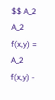$$ A_2 A_2 f(x,y) = A_2 f(x,y) -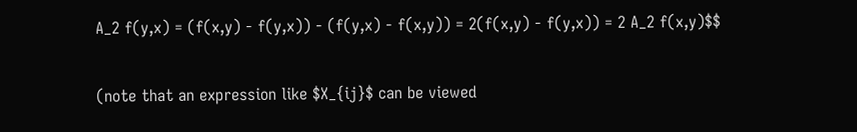A_2 f(y,x) = (f(x,y) - f(y,x)) - (f(y,x) - f(x,y)) = 2(f(x,y) - f(y,x)) = 2 A_2 f(x,y)$$

(note that an expression like $X_{ij}$ can be viewed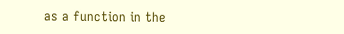as a function in the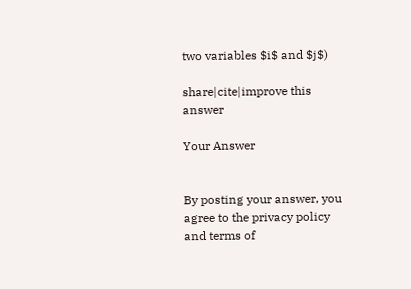two variables $i$ and $j$)

share|cite|improve this answer

Your Answer


By posting your answer, you agree to the privacy policy and terms of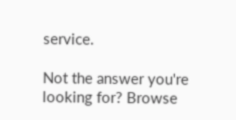service.

Not the answer you're looking for? Browse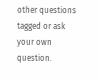other questions tagged or ask your own question.